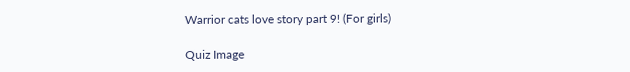Warrior cats love story part 9! (For girls)

Quiz Image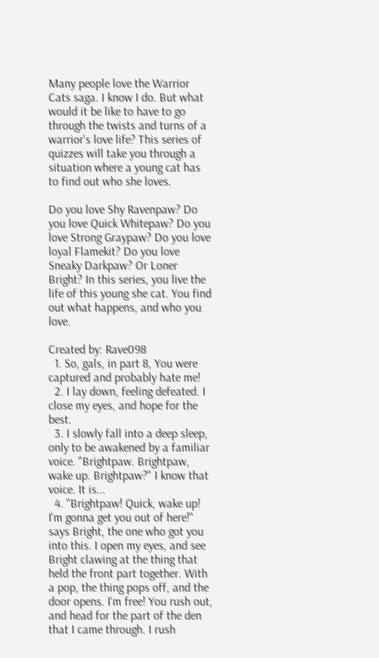Many people love the Warrior Cats saga. I know I do. But what would it be like to have to go through the twists and turns of a warrior's love life? This series of quizzes will take you through a situation where a young cat has to find out who she loves.

Do you love Shy Ravenpaw? Do you love Quick Whitepaw? Do you love Strong Graypaw? Do you love loyal Flamekit? Do you love Sneaky Darkpaw? Or Loner Bright? In this series, you live the life of this young she cat. You find out what happens, and who you love.

Created by: Rave098
  1. So, gals, in part 8, You were captured and probably hate me!
  2. I lay down, feeling defeated. I close my eyes, and hope for the best.
  3. I slowly fall into a deep sleep, only to be awakened by a familiar voice. "Brightpaw. Brightpaw, wake up. Brightpaw?" I know that voice. It is...
  4. "Brightpaw! Quick, wake up! I'm gonna get you out of here!" says Bright, the one who got you into this. I open my eyes, and see Bright clawing at the thing that held the front part together. With a pop, the thing pops off, and the door opens. I'm free! You rush out, and head for the part of the den that I came through. I rush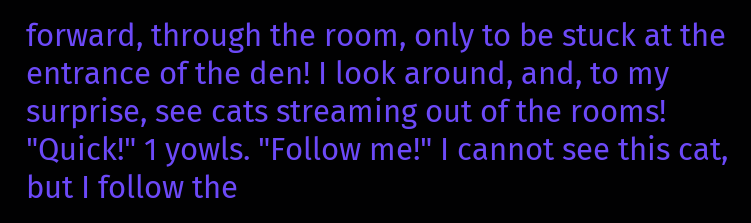forward, through the room, only to be stuck at the entrance of the den! I look around, and, to my surprise, see cats streaming out of the rooms! "Quick!" 1 yowls. "Follow me!" I cannot see this cat, but I follow the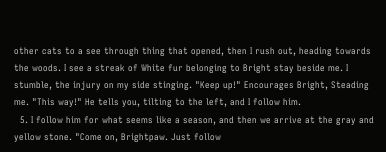other cats to a see through thing that opened, then I rush out, heading towards the woods. I see a streak of White fur belonging to Bright stay beside me. I stumble, the injury on my side stinging. "Keep up!" Encourages Bright, Steading me. "This way!" He tells you, tilting to the left, and I follow him.
  5. I follow him for what seems like a season, and then we arrive at the gray and yellow stone. "Come on, Brightpaw. Just follow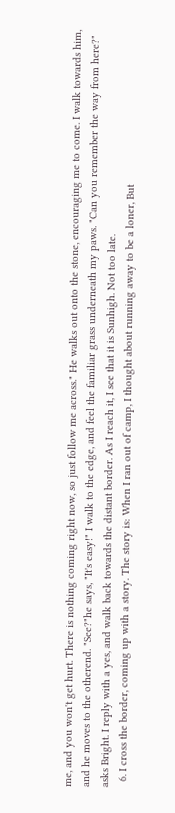me, and you won't get hurt. There is nothing coming right now, so just follow me across." He walks out onto the stone, encouraging me to come. I walk towards him, and he moves to the otherend. "See?"he says, "It's easy!" I walk to the edge, and feel the familiar grass underneath my paws. "Can you remember the way from here?" asks Bright. I reply with a yes, and walk back towards the distant border. As I reach it, I see that it is Sunhigh. Not too late.
  6. I cross the border, coming up with a story. The story is: When I ran out of camp, I thought about running away to be a loner, But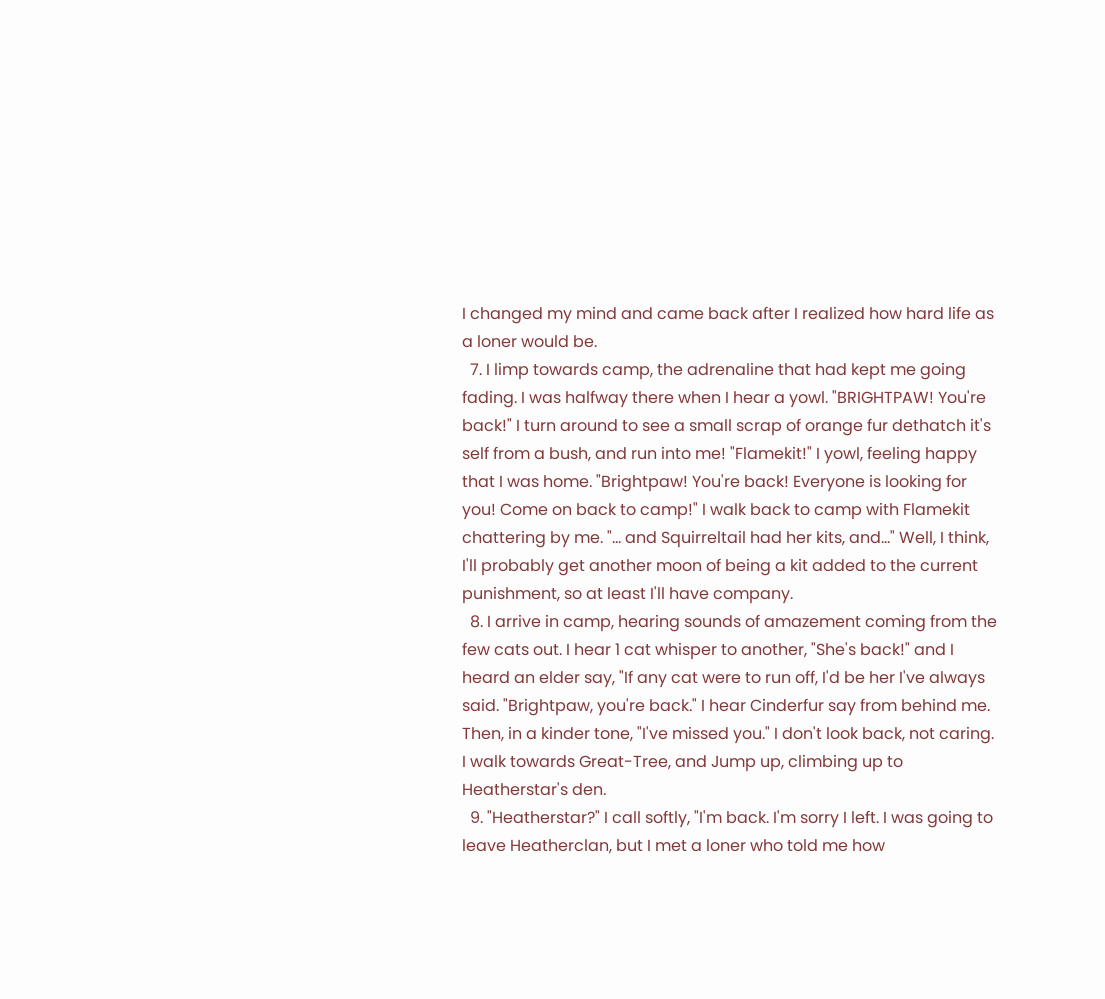I changed my mind and came back after I realized how hard life as a loner would be.
  7. I limp towards camp, the adrenaline that had kept me going fading. I was halfway there when I hear a yowl. "BRIGHTPAW! You're back!" I turn around to see a small scrap of orange fur dethatch it's self from a bush, and run into me! "Flamekit!" I yowl, feeling happy that I was home. "Brightpaw! You're back! Everyone is looking for you! Come on back to camp!" I walk back to camp with Flamekit chattering by me. "... and Squirreltail had her kits, and..." Well, I think, I'll probably get another moon of being a kit added to the current punishment, so at least I'll have company.
  8. I arrive in camp, hearing sounds of amazement coming from the few cats out. I hear 1 cat whisper to another, "She's back!" and I heard an elder say, "If any cat were to run off, I'd be her I've always said. "Brightpaw, you're back." I hear Cinderfur say from behind me. Then, in a kinder tone, "I've missed you." I don't look back, not caring. I walk towards Great-Tree, and Jump up, climbing up to Heatherstar's den.
  9. "Heatherstar?" I call softly, "I'm back. I'm sorry I left. I was going to leave Heatherclan, but I met a loner who told me how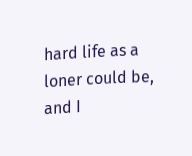hard life as a loner could be, and I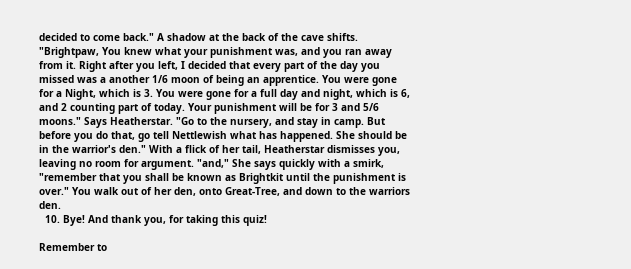decided to come back." A shadow at the back of the cave shifts. "Brightpaw, You knew what your punishment was, and you ran away from it. Right after you left, I decided that every part of the day you missed was a another 1/6 moon of being an apprentice. You were gone for a Night, which is 3. You were gone for a full day and night, which is 6, and 2 counting part of today. Your punishment will be for 3 and 5/6 moons." Says Heatherstar. "Go to the nursery, and stay in camp. But before you do that, go tell Nettlewish what has happened. She should be in the warrior's den." With a flick of her tail, Heatherstar dismisses you, leaving no room for argument. "and," She says quickly with a smirk, "remember that you shall be known as Brightkit until the punishment is over." You walk out of her den, onto Great-Tree, and down to the warriors den.
  10. Bye! And thank you, for taking this quiz!

Remember to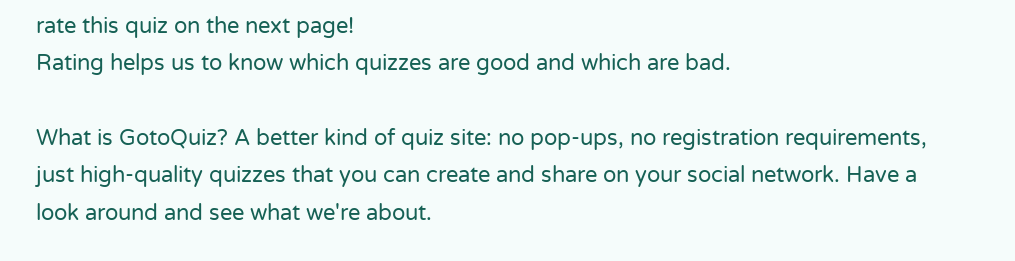rate this quiz on the next page!
Rating helps us to know which quizzes are good and which are bad.

What is GotoQuiz? A better kind of quiz site: no pop-ups, no registration requirements, just high-quality quizzes that you can create and share on your social network. Have a look around and see what we're about.